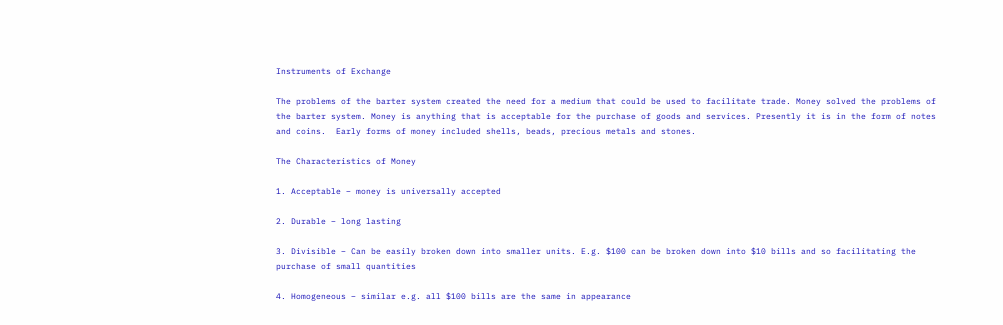Instruments of Exchange

The problems of the barter system created the need for a medium that could be used to facilitate trade. Money solved the problems of the barter system. Money is anything that is acceptable for the purchase of goods and services. Presently it is in the form of notes and coins.  Early forms of money included shells, beads, precious metals and stones.

The Characteristics of Money

1. Acceptable – money is universally accepted

2. Durable – long lasting

3. Divisible – Can be easily broken down into smaller units. E.g. $100 can be broken down into $10 bills and so facilitating the purchase of small quantities

4. Homogeneous – similar e.g. all $100 bills are the same in appearance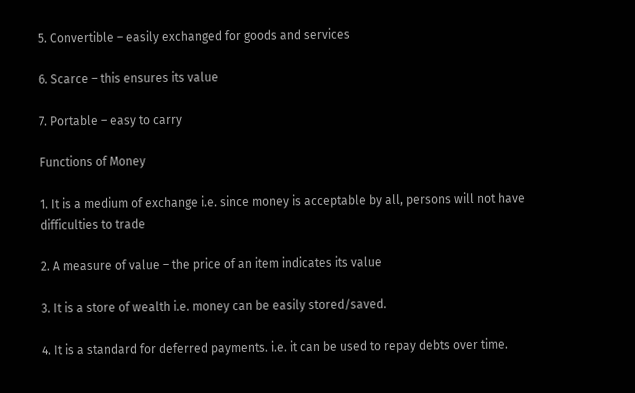5. Convertible – easily exchanged for goods and services

6. Scarce – this ensures its value

7. Portable – easy to carry

Functions of Money

1. It is a medium of exchange i.e. since money is acceptable by all, persons will not have difficulties to trade

2. A measure of value – the price of an item indicates its value

3. It is a store of wealth i.e. money can be easily stored/saved.

4. It is a standard for deferred payments. i.e. it can be used to repay debts over time.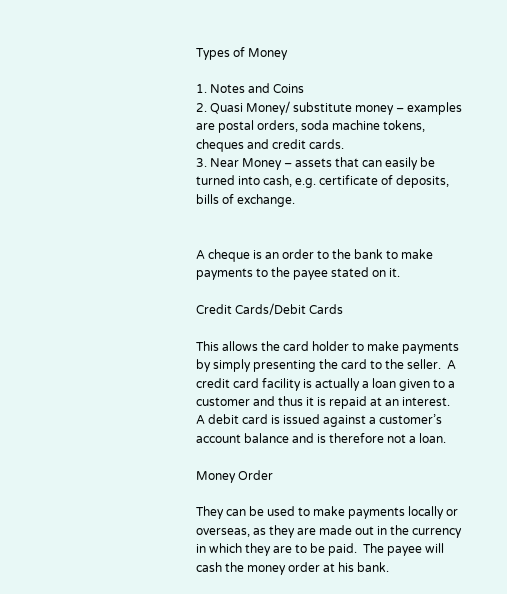Types of Money

1. Notes and Coins
2. Quasi Money/ substitute money – examples are postal orders, soda machine tokens, cheques and credit cards.
3. Near Money – assets that can easily be turned into cash, e.g. certificate of deposits, bills of exchange.


A cheque is an order to the bank to make payments to the payee stated on it.

Credit Cards/Debit Cards

This allows the card holder to make payments by simply presenting the card to the seller.  A credit card facility is actually a loan given to a customer and thus it is repaid at an interest.  A debit card is issued against a customer’s account balance and is therefore not a loan.

Money Order

They can be used to make payments locally or overseas, as they are made out in the currency in which they are to be paid.  The payee will cash the money order at his bank.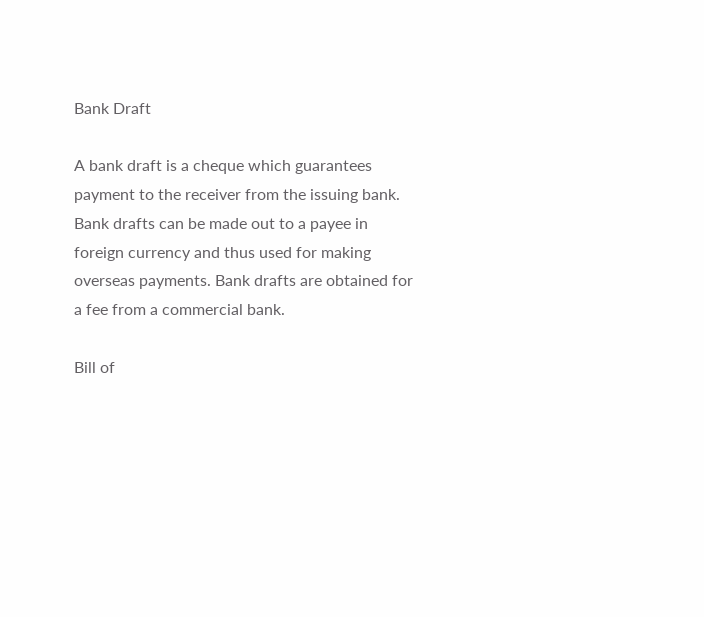Bank Draft

A bank draft is a cheque which guarantees payment to the receiver from the issuing bank. Bank drafts can be made out to a payee in foreign currency and thus used for making overseas payments. Bank drafts are obtained for a fee from a commercial bank.

Bill of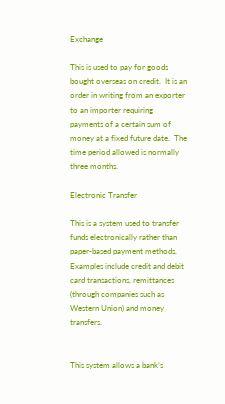Exchange

This is used to pay for goods bought overseas on credit.  It is an order in writing from an exporter to an importer requiring payments of a certain sum of money at a fixed future date.  The time period allowed is normally three months.

Electronic Transfer

This is a system used to transfer funds electronically rather than paper-based payment methods. Examples include credit and debit card transactions, remittances (through companies such as Western Union) and money transfers.


This system allows a bank’s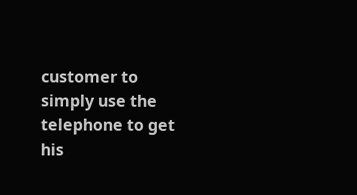customer to simply use the telephone to get his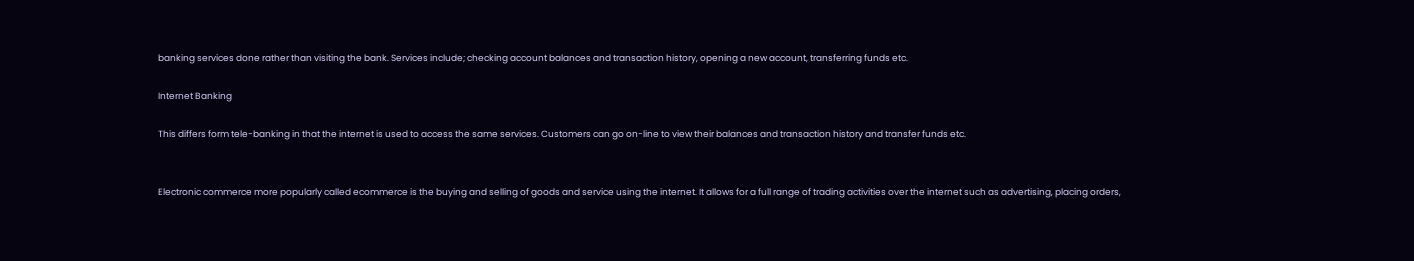banking services done rather than visiting the bank. Services include; checking account balances and transaction history, opening a new account, transferring funds etc.

Internet Banking

This differs form tele-banking in that the internet is used to access the same services. Customers can go on-line to view their balances and transaction history and transfer funds etc.


Electronic commerce more popularly called ecommerce is the buying and selling of goods and service using the internet. It allows for a full range of trading activities over the internet such as advertising, placing orders,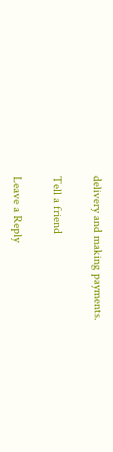delivery and making payments.

Tell a friend

Leave a Reply